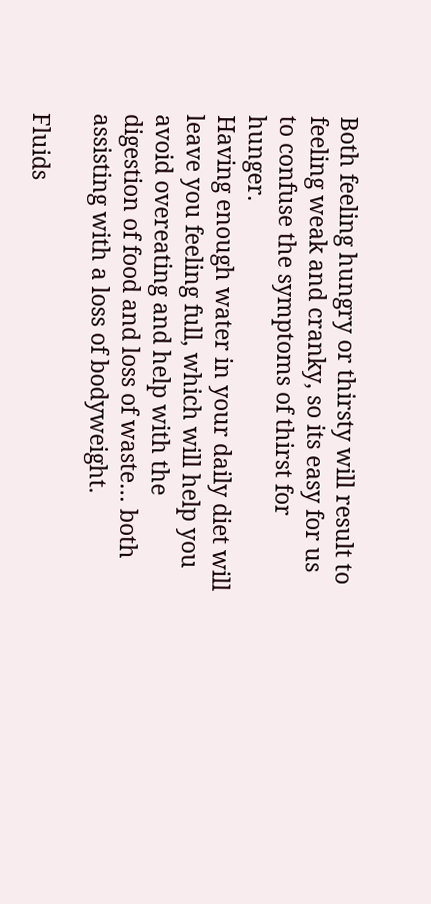Both feeling hungry or thirsty will result to feeling weak and cranky, so its easy for us to confuse the symptoms of thirst for hunger.
Having enough water in your daily diet will leave you feeling full, which will help you avoid overeating and help with the digestion of food and loss of waste… both assisting with a loss of bodyweight.

Fluids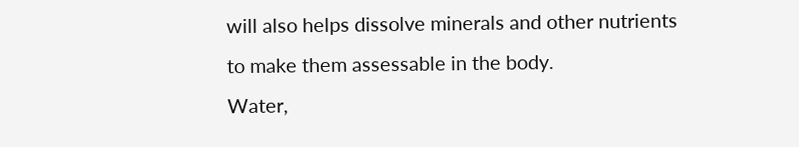will also helps dissolve minerals and other nutrients to make them assessable in the body.
Water,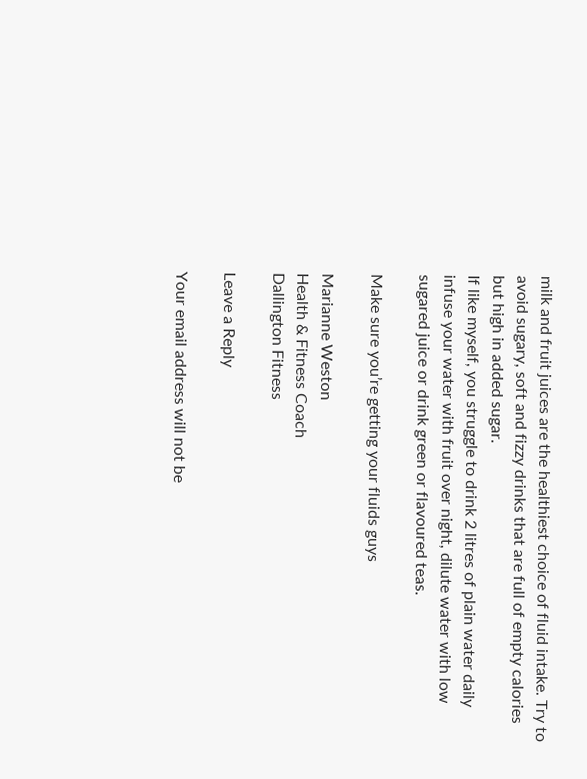milk and fruit juices are the healthiest choice of fluid intake. Try to avoid sugary, soft and fizzy drinks that are full of empty calories but high in added sugar.
If like myself, you struggle to drink 2 litres of plain water daily infuse your water with fruit over night, dilute water with low sugared juice or drink green or flavoured teas.

Make sure you’re getting your fluids guys

Marianne Weston
Health & Fitness Coach
Dallington Fitness

Leave a Reply

Your email address will not be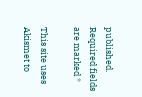published. Required fields are marked *

This site uses Akismet to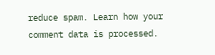reduce spam. Learn how your comment data is processed.